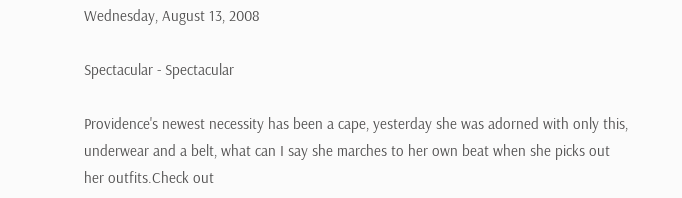Wednesday, August 13, 2008

Spectacular - Spectacular

Providence's newest necessity has been a cape, yesterday she was adorned with only this, underwear and a belt, what can I say she marches to her own beat when she picks out her outfits.Check out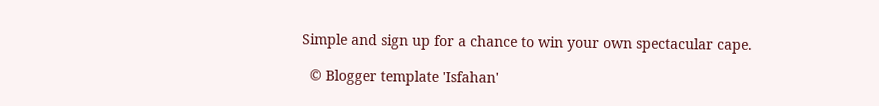Simple and sign up for a chance to win your own spectacular cape.

  © Blogger template 'Isfahan'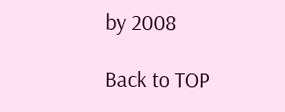by 2008

Back to TOP